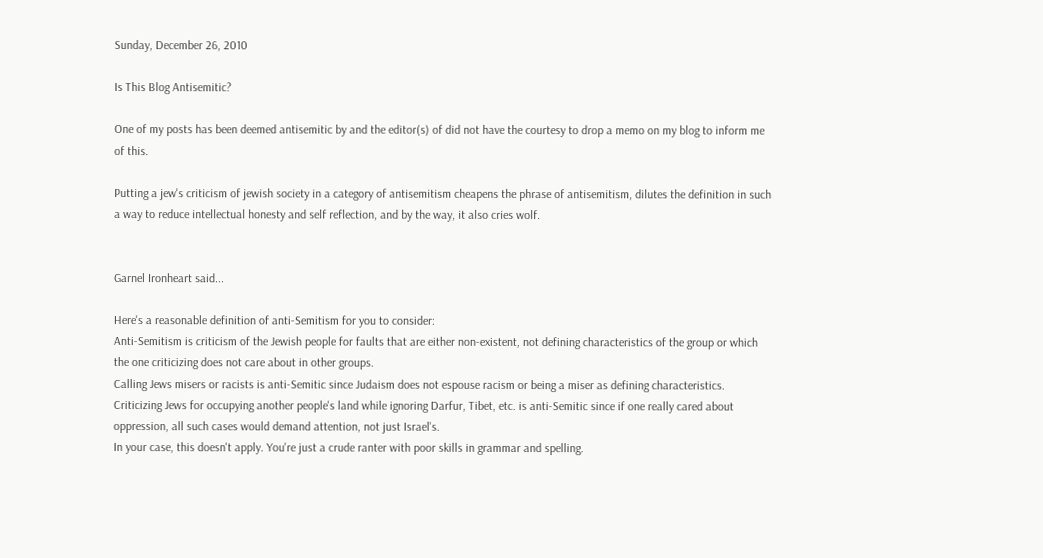Sunday, December 26, 2010

Is This Blog Antisemitic?

One of my posts has been deemed antisemitic by and the editor(s) of did not have the courtesy to drop a memo on my blog to inform me of this.

Putting a jew's criticism of jewish society in a category of antisemitism cheapens the phrase of antisemitism, dilutes the definition in such a way to reduce intellectual honesty and self reflection, and by the way, it also cries wolf.


Garnel Ironheart said...

Here's a reasonable definition of anti-Semitism for you to consider:
Anti-Semitism is criticism of the Jewish people for faults that are either non-existent, not defining characteristics of the group or which the one criticizing does not care about in other groups.
Calling Jews misers or racists is anti-Semitic since Judaism does not espouse racism or being a miser as defining characteristics.
Criticizing Jews for occupying another people's land while ignoring Darfur, Tibet, etc. is anti-Semitic since if one really cared about oppression, all such cases would demand attention, not just Israel's.
In your case, this doesn't apply. You're just a crude ranter with poor skills in grammar and spelling.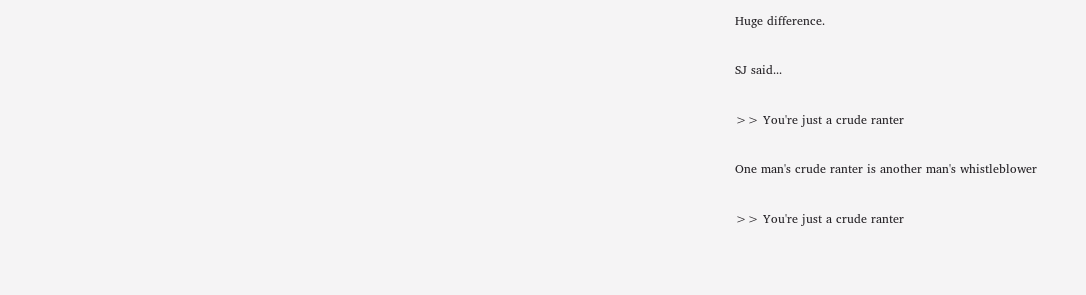Huge difference.

SJ said...

>> You're just a crude ranter

One man's crude ranter is another man's whistleblower

>> You're just a crude ranter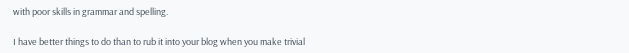with poor skills in grammar and spelling.

I have better things to do than to rub it into your blog when you make trivial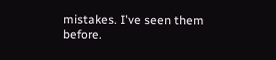mistakes. I've seen them before.